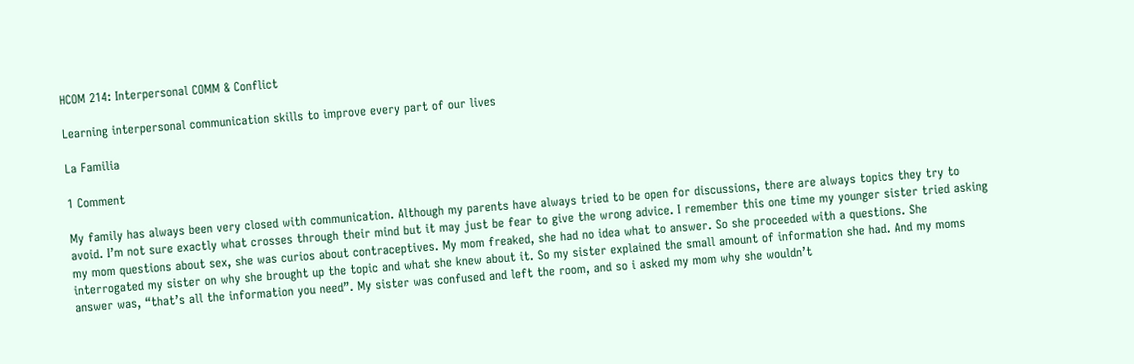HCOM 214: Interpersonal COMM & Conflict

Learning interpersonal communication skills to improve every part of our lives

La Familia

1 Comment

My family has always been very closed with communication. Although my parents have always tried to be open for discussions, there are always topics they try to avoid. I’m not sure exactly what crosses through their mind but it may just be fear to give the wrong advice. I remember this one time my younger sister tried asking my mom questions about sex, she was curios about contraceptives. My mom freaked, she had no idea what to answer. So she proceeded with a questions. She interrogated my sister on why she brought up the topic and what she knew about it. So my sister explained the small amount of information she had. And my moms answer was, “that’s all the information you need”. My sister was confused and left the room, and so i asked my mom why she wouldn’t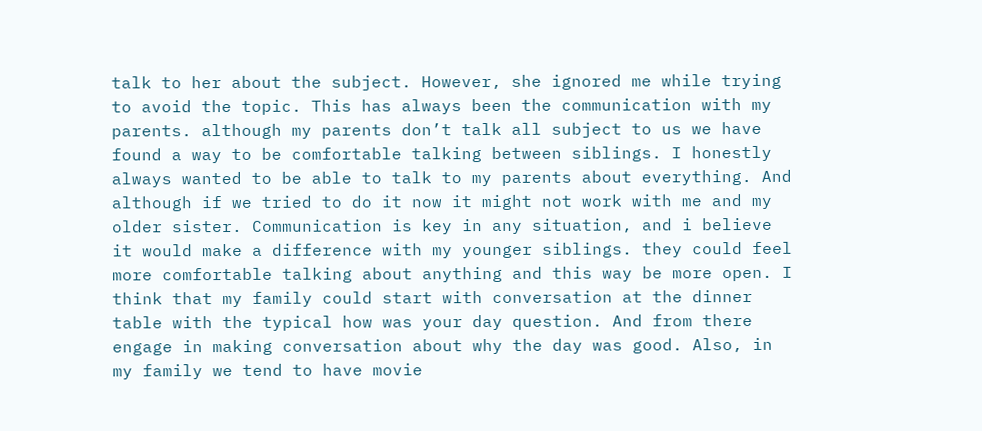talk to her about the subject. However, she ignored me while trying to avoid the topic. This has always been the communication with my parents. although my parents don’t talk all subject to us we have found a way to be comfortable talking between siblings. I honestly always wanted to be able to talk to my parents about everything. And although if we tried to do it now it might not work with me and my older sister. Communication is key in any situation, and i believe it would make a difference with my younger siblings. they could feel more comfortable talking about anything and this way be more open. I think that my family could start with conversation at the dinner table with the typical how was your day question. And from there engage in making conversation about why the day was good. Also, in my family we tend to have movie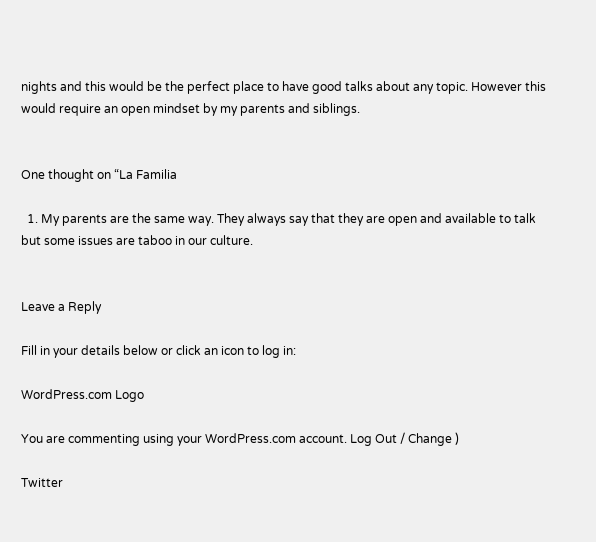nights and this would be the perfect place to have good talks about any topic. However this would require an open mindset by my parents and siblings.


One thought on “La Familia

  1. My parents are the same way. They always say that they are open and available to talk but some issues are taboo in our culture.


Leave a Reply

Fill in your details below or click an icon to log in:

WordPress.com Logo

You are commenting using your WordPress.com account. Log Out / Change )

Twitter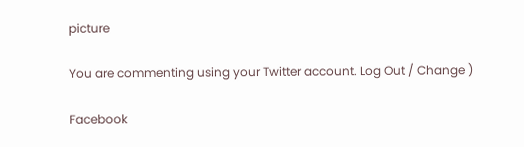picture

You are commenting using your Twitter account. Log Out / Change )

Facebook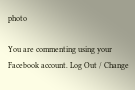photo

You are commenting using your Facebook account. Log Out / Change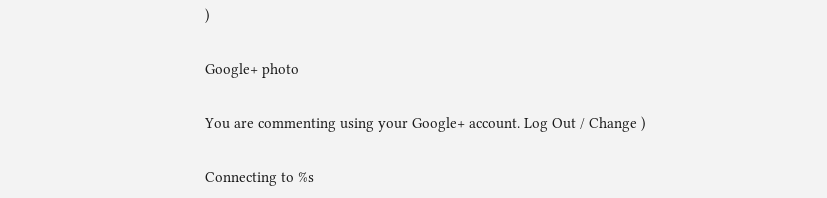)

Google+ photo

You are commenting using your Google+ account. Log Out / Change )

Connecting to %s